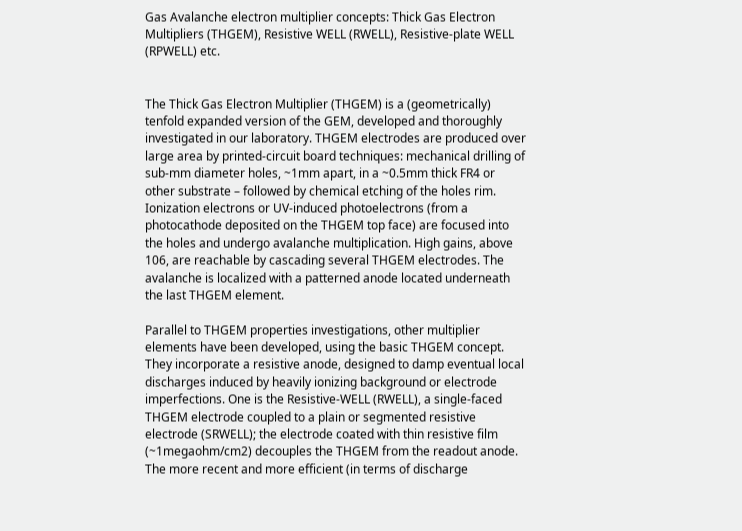Gas Avalanche electron multiplier concepts: Thick Gas Electron Multipliers (THGEM), Resistive WELL (RWELL), Resistive-plate WELL (RPWELL) etc.


The Thick Gas Electron Multiplier (THGEM) is a (geometrically) tenfold expanded version of the GEM, developed and thoroughly investigated in our laboratory. THGEM electrodes are produced over large area by printed-circuit board techniques: mechanical drilling of sub-mm diameter holes, ~1mm apart, in a ~0.5mm thick FR4 or other substrate – followed by chemical etching of the holes rim. Ionization electrons or UV-induced photoelectrons (from a photocathode deposited on the THGEM top face) are focused into the holes and undergo avalanche multiplication. High gains, above 106, are reachable by cascading several THGEM electrodes. The avalanche is localized with a patterned anode located underneath the last THGEM element.

Parallel to THGEM properties investigations, other multiplier elements have been developed, using the basic THGEM concept. They incorporate a resistive anode, designed to damp eventual local discharges induced by heavily ionizing background or electrode imperfections. One is the Resistive-WELL (RWELL), a single-faced THGEM electrode coupled to a plain or segmented resistive electrode (SRWELL); the electrode coated with thin resistive film (~1megaohm/cm2) decouples the THGEM from the readout anode. The more recent and more efficient (in terms of discharge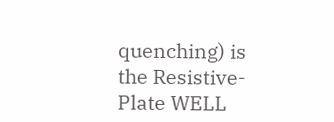quenching) is the Resistive-Plate WELL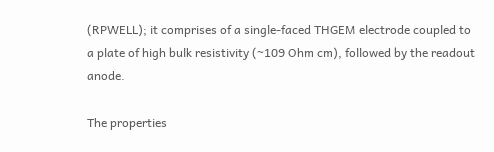(RPWELL); it comprises of a single-faced THGEM electrode coupled to a plate of high bulk resistivity (~109 Ohm cm), followed by the readout anode.

The properties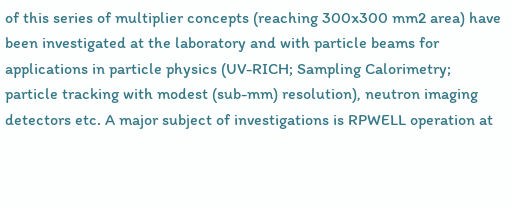of this series of multiplier concepts (reaching 300x300 mm2 area) have been investigated at the laboratory and with particle beams for applications in particle physics (UV-RICH; Sampling Calorimetry; particle tracking with modest (sub-mm) resolution), neutron imaging detectors etc. A major subject of investigations is RPWELL operation at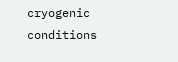cryogenic conditions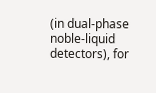(in dual-phase noble-liquid detectors), for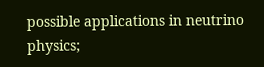possible applications in neutrino physics;